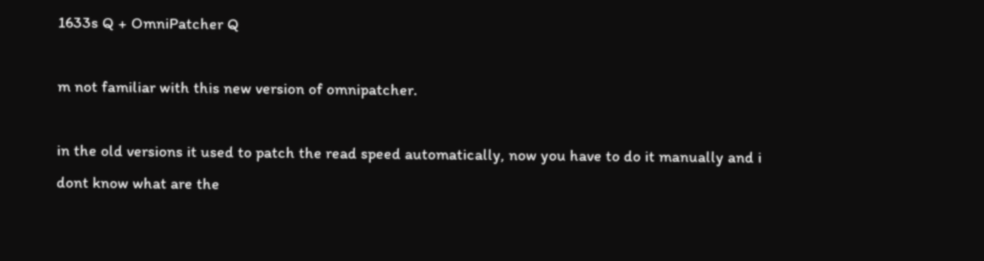1633s Q + OmniPatcher Q

m not familiar with this new version of omnipatcher.

in the old versions it used to patch the read speed automatically, now you have to do it manually and i dont know what are the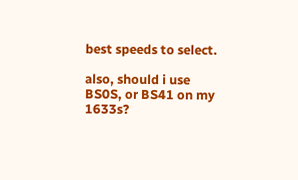best speeds to select.

also, should i use BS0S, or BS41 on my 1633s?